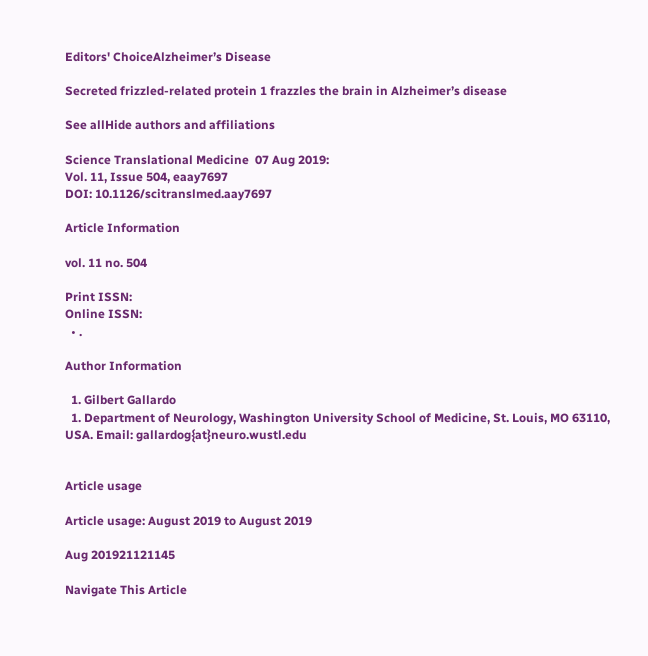Editors' ChoiceAlzheimer’s Disease

Secreted frizzled-related protein 1 frazzles the brain in Alzheimer’s disease

See allHide authors and affiliations

Science Translational Medicine  07 Aug 2019:
Vol. 11, Issue 504, eaay7697
DOI: 10.1126/scitranslmed.aay7697

Article Information

vol. 11 no. 504

Print ISSN:
Online ISSN:
  • .

Author Information

  1. Gilbert Gallardo
  1. Department of Neurology, Washington University School of Medicine, St. Louis, MO 63110, USA. Email: gallardog{at}neuro.wustl.edu


Article usage

Article usage: August 2019 to August 2019

Aug 201921121145

Navigate This Article